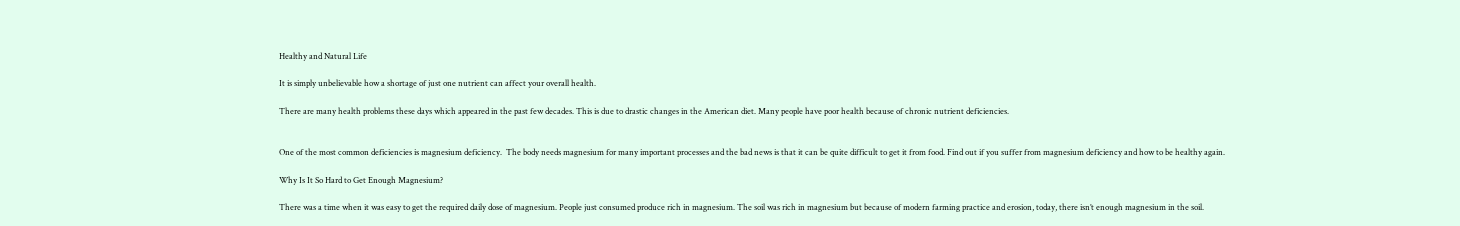Healthy and Natural Life

It is simply unbelievable how a shortage of just one nutrient can affect your overall health.

There are many health problems these days which appeared in the past few decades. This is due to drastic changes in the American diet. Many people have poor health because of chronic nutrient deficiencies.


One of the most common deficiencies is magnesium deficiency.  The body needs magnesium for many important processes and the bad news is that it can be quite difficult to get it from food. Find out if you suffer from magnesium deficiency and how to be healthy again.

Why Is It So Hard to Get Enough Magnesium?

There was a time when it was easy to get the required daily dose of magnesium. People just consumed produce rich in magnesium. The soil was rich in magnesium but because of modern farming practice and erosion, today, there isn’t enough magnesium in the soil.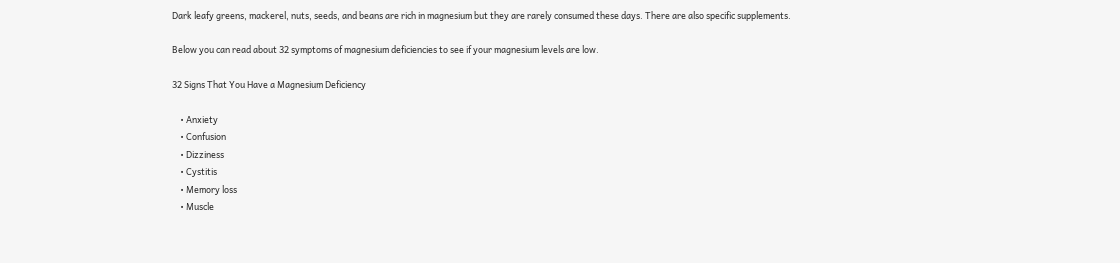Dark leafy greens, mackerel, nuts, seeds, and beans are rich in magnesium but they are rarely consumed these days. There are also specific supplements.

Below you can read about 32 symptoms of magnesium deficiencies to see if your magnesium levels are low.

32 Signs That You Have a Magnesium Deficiency

    • Anxiety
    • Confusion
    • Dizziness
    • Cystitis
    • Memory loss
    • Muscle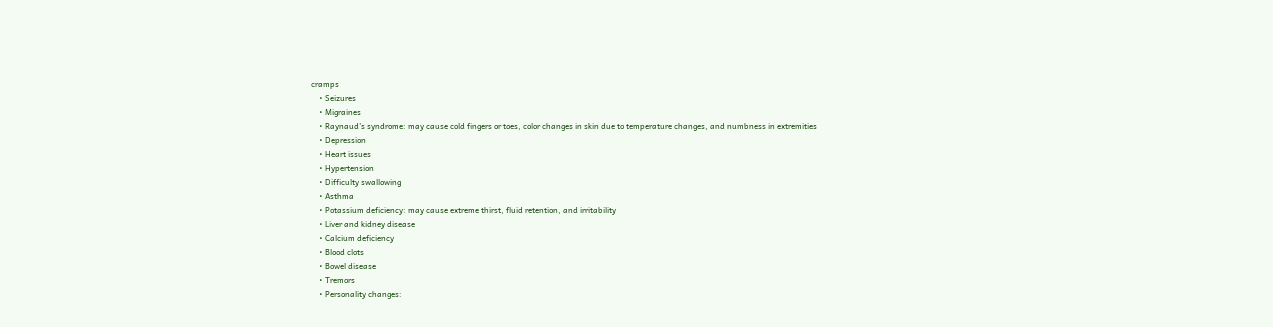cramps
    • Seizures
    • Migraines
    • Raynaud’s syndrome: may cause cold fingers or toes, color changes in skin due to temperature changes, and numbness in extremities
    • Depression
    • Heart issues
    • Hypertension
    • Difficulty swallowing
    • Asthma
    • Potassium deficiency: may cause extreme thirst, fluid retention, and irritability
    • Liver and kidney disease
    • Calcium deficiency
    • Blood clots
    • Bowel disease
    • Tremors
    • Personality changes: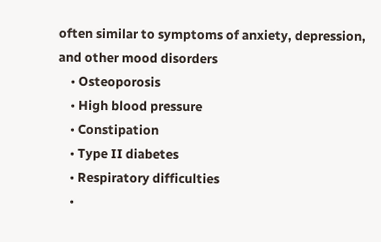often similar to symptoms of anxiety, depression, and other mood disorders
    • Osteoporosis
    • High blood pressure
    • Constipation
    • Type II diabetes
    • Respiratory difficulties
    •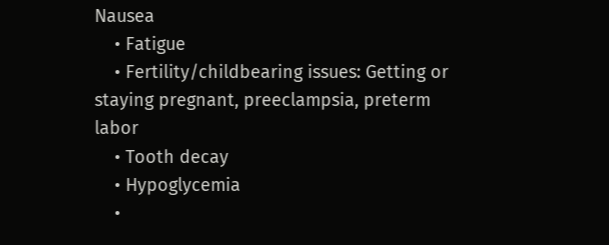Nausea
    • Fatigue
    • Fertility/childbearing issues: Getting or staying pregnant, preeclampsia, preterm labor
    • Tooth decay
    • Hypoglycemia
    •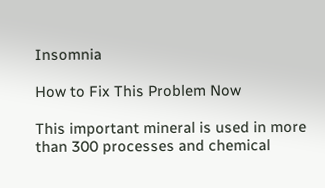Insomnia

How to Fix This Problem Now

This important mineral is used in more than 300 processes and chemical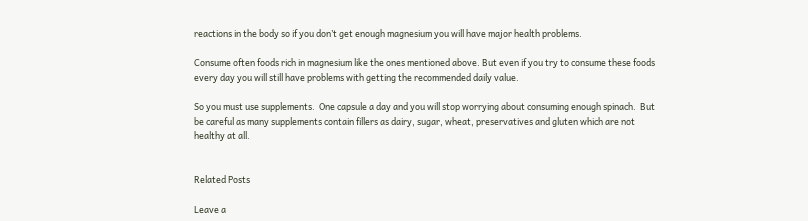reactions in the body so if you don’t get enough magnesium you will have major health problems.

Consume often foods rich in magnesium like the ones mentioned above. But even if you try to consume these foods every day you will still have problems with getting the recommended daily value.

So you must use supplements.  One capsule a day and you will stop worrying about consuming enough spinach.  But be careful as many supplements contain fillers as dairy, sugar, wheat, preservatives and gluten which are not healthy at all.


Related Posts

Leave a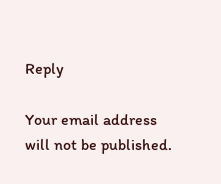Reply

Your email address will not be published.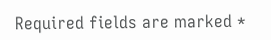Required fields are marked *